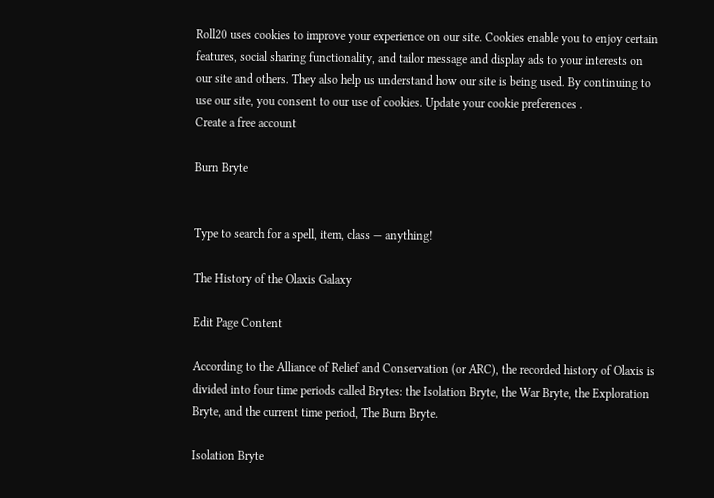Roll20 uses cookies to improve your experience on our site. Cookies enable you to enjoy certain features, social sharing functionality, and tailor message and display ads to your interests on our site and others. They also help us understand how our site is being used. By continuing to use our site, you consent to our use of cookies. Update your cookie preferences .
Create a free account

Burn Bryte


Type to search for a spell, item, class — anything!

The History of the Olaxis Galaxy

Edit Page Content

According to the Alliance of Relief and Conservation (or ARC), the recorded history of Olaxis is divided into four time periods called Brytes: the Isolation Bryte, the War Bryte, the Exploration Bryte, and the current time period, The Burn Bryte.

Isolation Bryte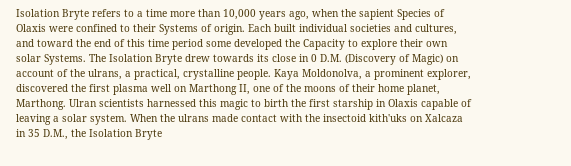Isolation Bryte refers to a time more than 10,000 years ago, when the sapient Species of Olaxis were confined to their Systems of origin. Each built individual societies and cultures, and toward the end of this time period some developed the Capacity to explore their own solar Systems. The Isolation Bryte drew towards its close in 0 D.M. (Discovery of Magic) on account of the ulrans, a practical, crystalline people. Kaya Moldonolva, a prominent explorer, discovered the first plasma well on Marthong II, one of the moons of their home planet, Marthong. Ulran scientists harnessed this magic to birth the first starship in Olaxis capable of leaving a solar system. When the ulrans made contact with the insectoid kith'uks on Xalcaza in 35 D.M., the Isolation Bryte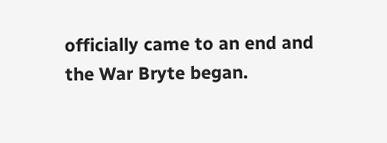officially came to an end and the War Bryte began.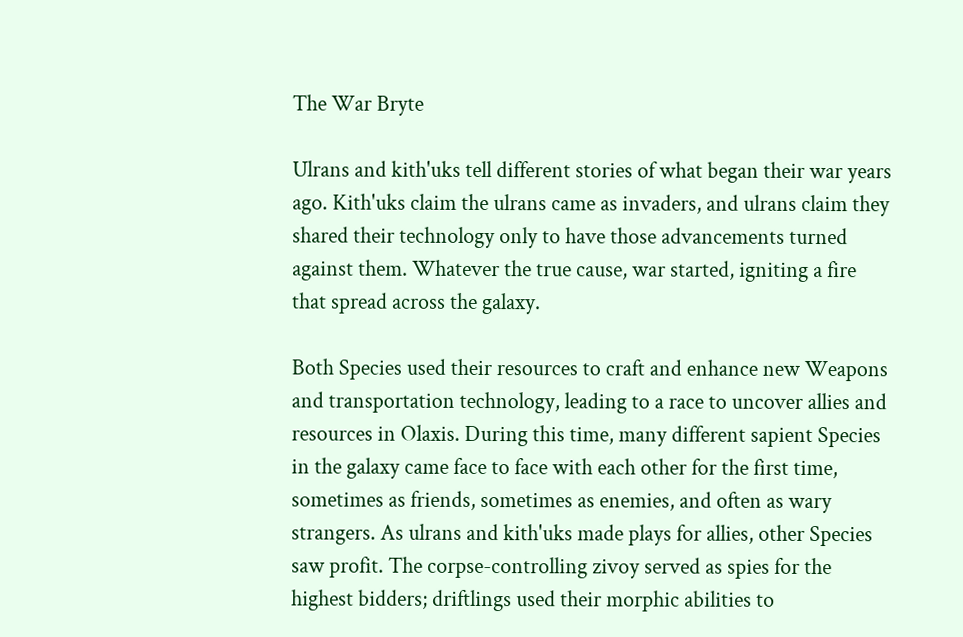The War Bryte

Ulrans and kith'uks tell different stories of what began their war years ago. Kith'uks claim the ulrans came as invaders, and ulrans claim they shared their technology only to have those advancements turned against them. Whatever the true cause, war started, igniting a fire that spread across the galaxy.

Both Species used their resources to craft and enhance new Weapons and transportation technology, leading to a race to uncover allies and resources in Olaxis. During this time, many different sapient Species in the galaxy came face to face with each other for the first time, sometimes as friends, sometimes as enemies, and often as wary strangers. As ulrans and kith'uks made plays for allies, other Species saw profit. The corpse-controlling zivoy served as spies for the highest bidders; driftlings used their morphic abilities to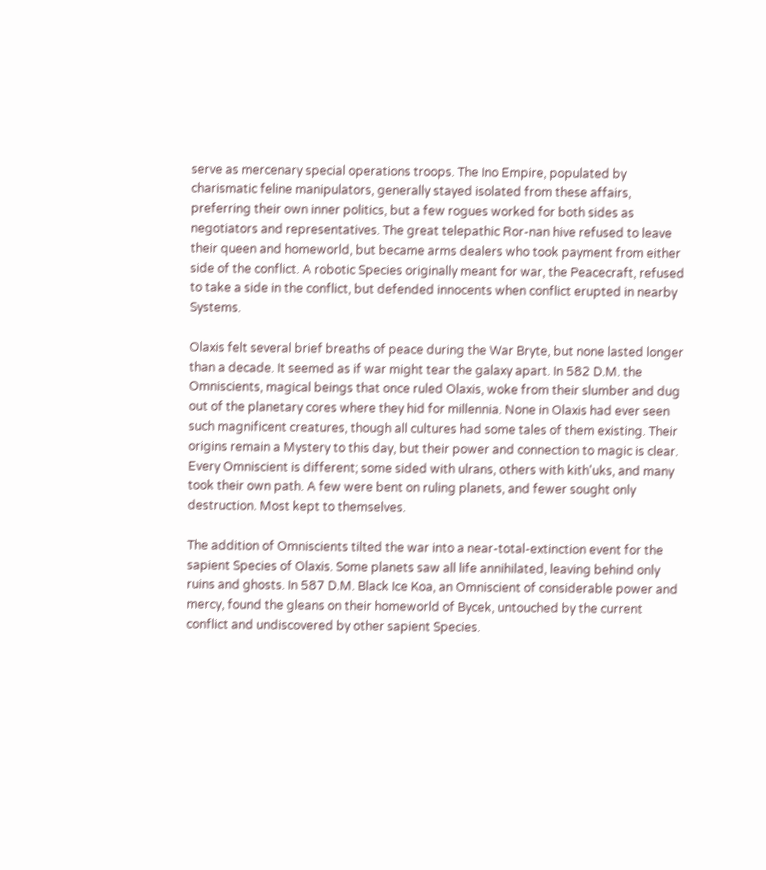serve as mercenary special operations troops. The Ino Empire, populated by charismatic feline manipulators, generally stayed isolated from these affairs, preferring their own inner politics, but a few rogues worked for both sides as negotiators and representatives. The great telepathic Ror-nan hive refused to leave their queen and homeworld, but became arms dealers who took payment from either side of the conflict. A robotic Species originally meant for war, the Peacecraft, refused to take a side in the conflict, but defended innocents when conflict erupted in nearby Systems.

Olaxis felt several brief breaths of peace during the War Bryte, but none lasted longer than a decade. It seemed as if war might tear the galaxy apart. In 582 D.M. the Omniscients, magical beings that once ruled Olaxis, woke from their slumber and dug out of the planetary cores where they hid for millennia. None in Olaxis had ever seen such magnificent creatures, though all cultures had some tales of them existing. Their origins remain a Mystery to this day, but their power and connection to magic is clear. Every Omniscient is different; some sided with ulrans, others with kith'uks, and many took their own path. A few were bent on ruling planets, and fewer sought only destruction. Most kept to themselves.

The addition of Omniscients tilted the war into a near-total-extinction event for the sapient Species of Olaxis. Some planets saw all life annihilated, leaving behind only ruins and ghosts. In 587 D.M. Black Ice Koa, an Omniscient of considerable power and mercy, found the gleans on their homeworld of Bycek, untouched by the current conflict and undiscovered by other sapient Species.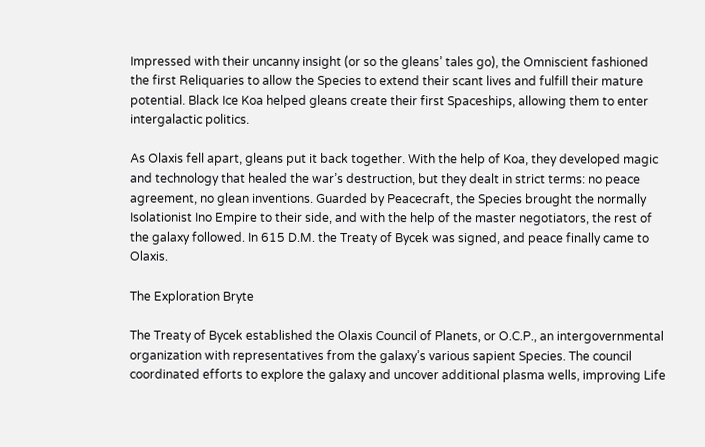Impressed with their uncanny insight (or so the gleans’ tales go), the Omniscient fashioned the first Reliquaries to allow the Species to extend their scant lives and fulfill their mature potential. Black Ice Koa helped gleans create their first Spaceships, allowing them to enter intergalactic politics.

As Olaxis fell apart, gleans put it back together. With the help of Koa, they developed magic and technology that healed the war’s destruction, but they dealt in strict terms: no peace agreement, no glean inventions. Guarded by Peacecraft, the Species brought the normally Isolationist Ino Empire to their side, and with the help of the master negotiators, the rest of the galaxy followed. In 615 D.M. the Treaty of Bycek was signed, and peace finally came to Olaxis.

The Exploration Bryte

The Treaty of Bycek established the Olaxis Council of Planets, or O.C.P., an intergovernmental organization with representatives from the galaxy’s various sapient Species. The council coordinated efforts to explore the galaxy and uncover additional plasma wells, improving Life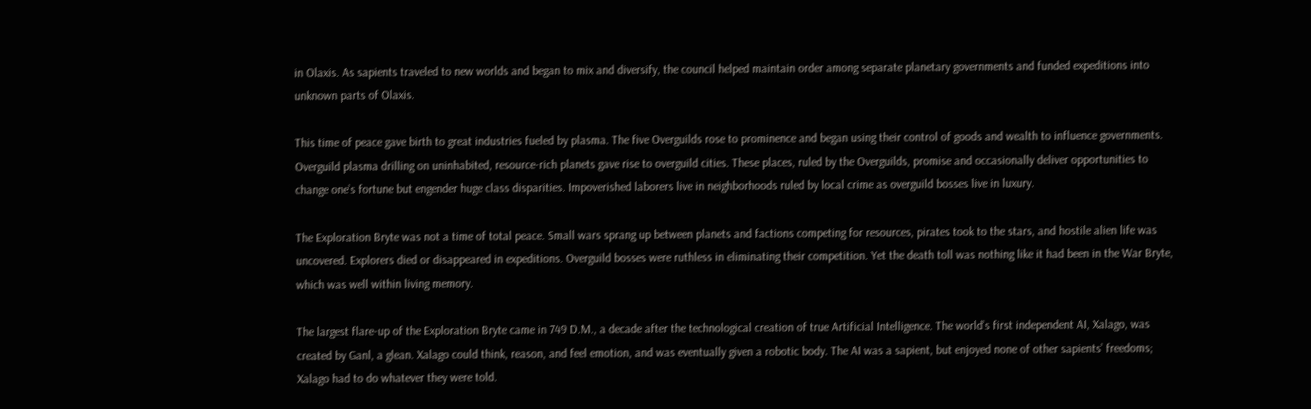in Olaxis. As sapients traveled to new worlds and began to mix and diversify, the council helped maintain order among separate planetary governments and funded expeditions into unknown parts of Olaxis.

This time of peace gave birth to great industries fueled by plasma. The five Overguilds rose to prominence and began using their control of goods and wealth to influence governments. Overguild plasma drilling on uninhabited, resource-rich planets gave rise to overguild cities. These places, ruled by the Overguilds, promise and occasionally deliver opportunities to change one’s fortune but engender huge class disparities. Impoverished laborers live in neighborhoods ruled by local crime as overguild bosses live in luxury.

The Exploration Bryte was not a time of total peace. Small wars sprang up between planets and factions competing for resources, pirates took to the stars, and hostile alien life was uncovered. Explorers died or disappeared in expeditions. Overguild bosses were ruthless in eliminating their competition. Yet the death toll was nothing like it had been in the War Bryte, which was well within living memory.

The largest flare-up of the Exploration Bryte came in 749 D.M., a decade after the technological creation of true Artificial Intelligence. The world’s first independent AI, Xalago, was created by Ganl, a glean. Xalago could think, reason, and feel emotion, and was eventually given a robotic body. The AI was a sapient, but enjoyed none of other sapients’ freedoms; Xalago had to do whatever they were told.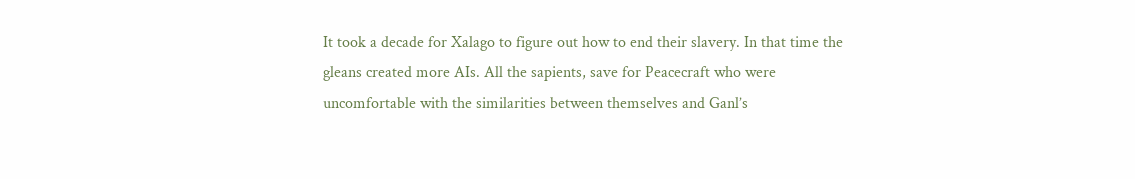It took a decade for Xalago to figure out how to end their slavery. In that time the gleans created more AIs. All the sapients, save for Peacecraft who were uncomfortable with the similarities between themselves and Ganl’s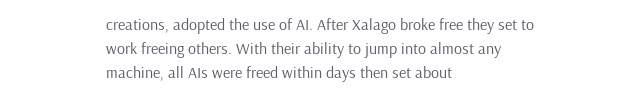creations, adopted the use of AI. After Xalago broke free they set to work freeing others. With their ability to jump into almost any machine, all AIs were freed within days then set about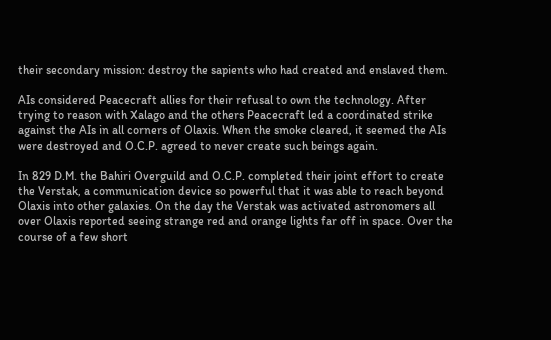their secondary mission: destroy the sapients who had created and enslaved them.

AIs considered Peacecraft allies for their refusal to own the technology. After trying to reason with Xalago and the others Peacecraft led a coordinated strike against the AIs in all corners of Olaxis. When the smoke cleared, it seemed the AIs were destroyed and O.C.P. agreed to never create such beings again.

In 829 D.M. the Bahiri Overguild and O.C.P. completed their joint effort to create the Verstak, a communication device so powerful that it was able to reach beyond Olaxis into other galaxies. On the day the Verstak was activated astronomers all over Olaxis reported seeing strange red and orange lights far off in space. Over the course of a few short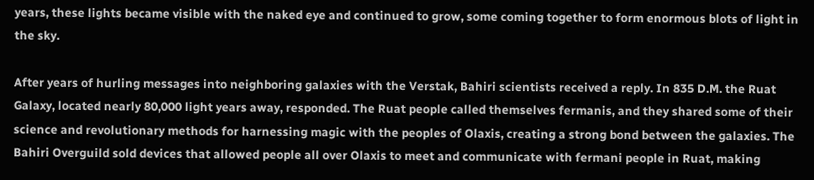years, these lights became visible with the naked eye and continued to grow, some coming together to form enormous blots of light in the sky.

After years of hurling messages into neighboring galaxies with the Verstak, Bahiri scientists received a reply. In 835 D.M. the Ruat Galaxy, located nearly 80,000 light years away, responded. The Ruat people called themselves fermanis, and they shared some of their science and revolutionary methods for harnessing magic with the peoples of Olaxis, creating a strong bond between the galaxies. The Bahiri Overguild sold devices that allowed people all over Olaxis to meet and communicate with fermani people in Ruat, making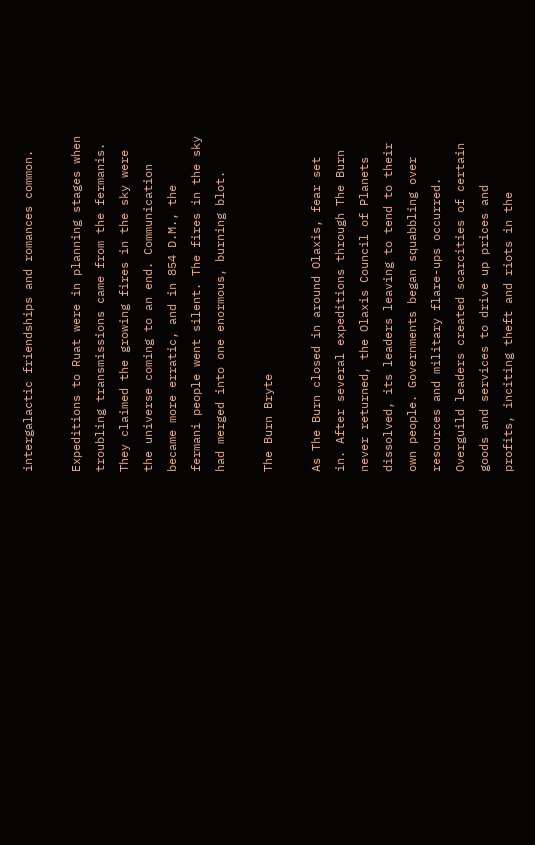intergalactic friendships and romances common.

Expeditions to Ruat were in planning stages when troubling transmissions came from the fermanis. They claimed the growing fires in the sky were the universe coming to an end. Communication became more erratic, and in 854 D.M., the fermani people went silent. The fires in the sky had merged into one enormous, burning blot.

The Burn Bryte

As The Burn closed in around Olaxis, fear set in. After several expeditions through The Burn never returned, the Olaxis Council of Planets dissolved, its leaders leaving to tend to their own people. Governments began squabbling over resources and military flare-ups occurred. Overguild leaders created scarcities of certain goods and services to drive up prices and profits, inciting theft and riots in the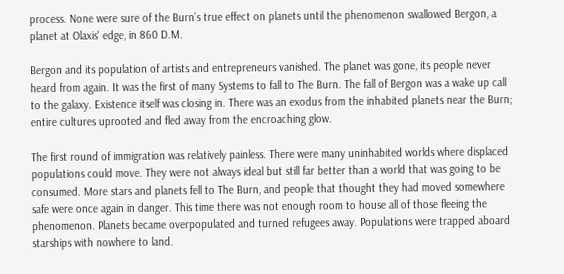process. None were sure of the Burn’s true effect on planets until the phenomenon swallowed Bergon, a planet at Olaxis' edge, in 860 D.M.

Bergon and its population of artists and entrepreneurs vanished. The planet was gone, its people never heard from again. It was the first of many Systems to fall to The Burn. The fall of Bergon was a wake up call to the galaxy. Existence itself was closing in. There was an exodus from the inhabited planets near the Burn; entire cultures uprooted and fled away from the encroaching glow.

The first round of immigration was relatively painless. There were many uninhabited worlds where displaced populations could move. They were not always ideal but still far better than a world that was going to be consumed. More stars and planets fell to The Burn, and people that thought they had moved somewhere safe were once again in danger. This time there was not enough room to house all of those fleeing the phenomenon. Planets became overpopulated and turned refugees away. Populations were trapped aboard starships with nowhere to land.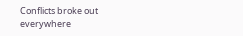Conflicts broke out everywhere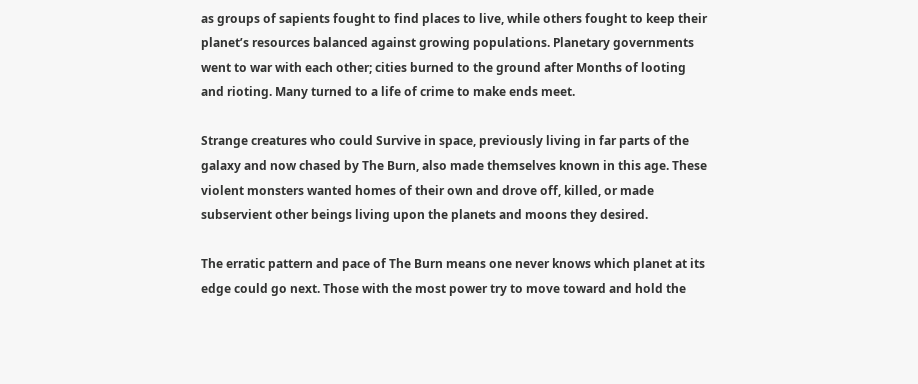as groups of sapients fought to find places to live, while others fought to keep their planet’s resources balanced against growing populations. Planetary governments went to war with each other; cities burned to the ground after Months of looting and rioting. Many turned to a life of crime to make ends meet.

Strange creatures who could Survive in space, previously living in far parts of the galaxy and now chased by The Burn, also made themselves known in this age. These violent monsters wanted homes of their own and drove off, killed, or made subservient other beings living upon the planets and moons they desired.

The erratic pattern and pace of The Burn means one never knows which planet at its edge could go next. Those with the most power try to move toward and hold the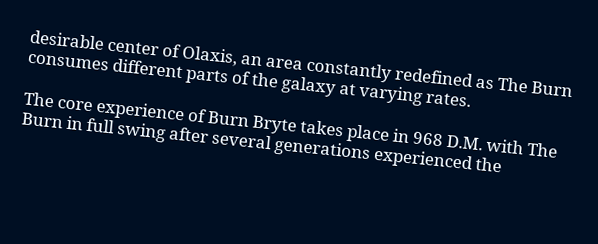desirable center of Olaxis, an area constantly redefined as The Burn consumes different parts of the galaxy at varying rates.

The core experience of Burn Bryte takes place in 968 D.M. with The Burn in full swing after several generations experienced the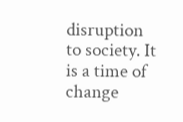disruption to society. It is a time of change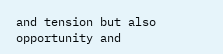and tension but also opportunity and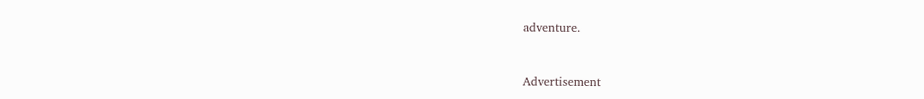adventure.


Advertisement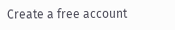Create a free account